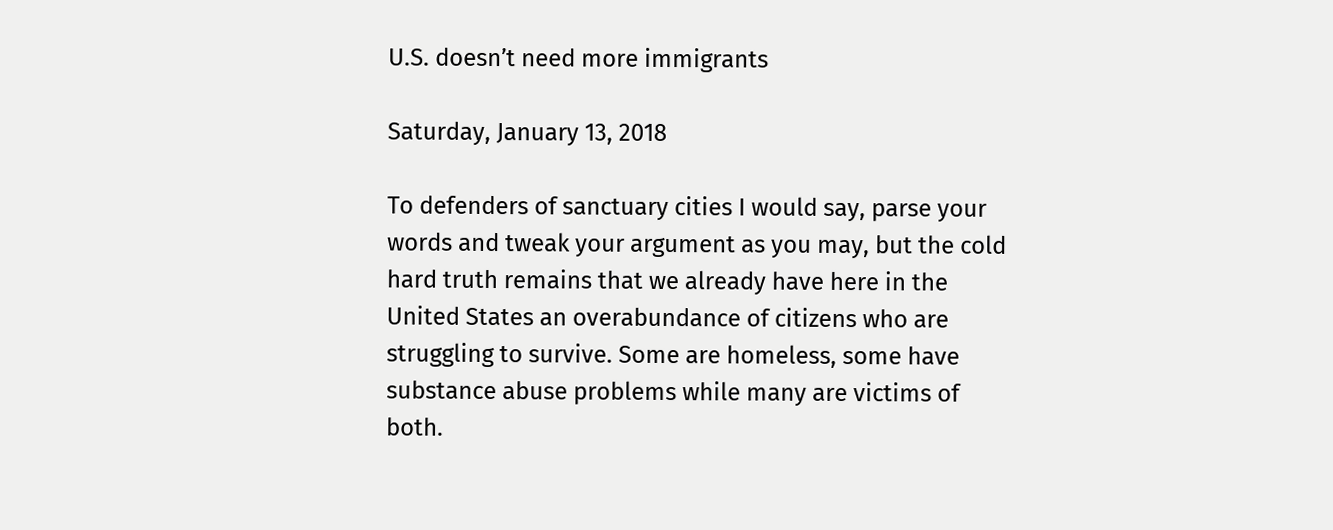U.S. doesn’t need more immigrants

Saturday, January 13, 2018

To defenders of sanctuary cities I would say, parse your words and tweak your argument as you may, but the cold hard truth remains that we already have here in the United States an overabundance of citizens who are struggling to survive. Some are homeless, some have substance abuse problems while many are victims of both.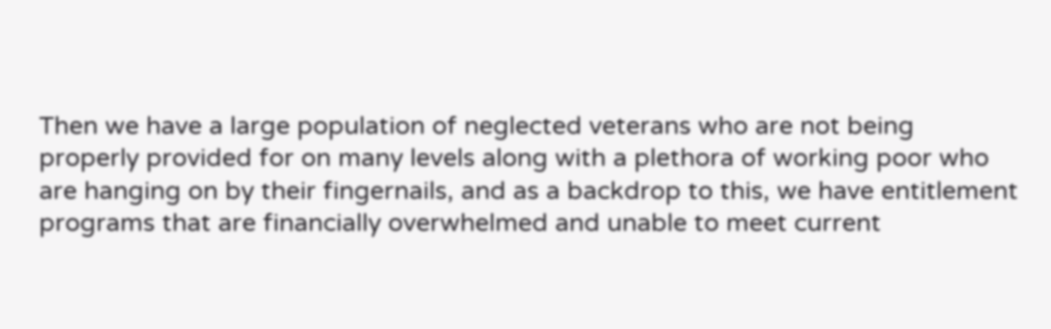Then we have a large population of neglected veterans who are not being properly provided for on many levels along with a plethora of working poor who are hanging on by their fingernails, and as a backdrop to this, we have entitlement programs that are financially overwhelmed and unable to meet current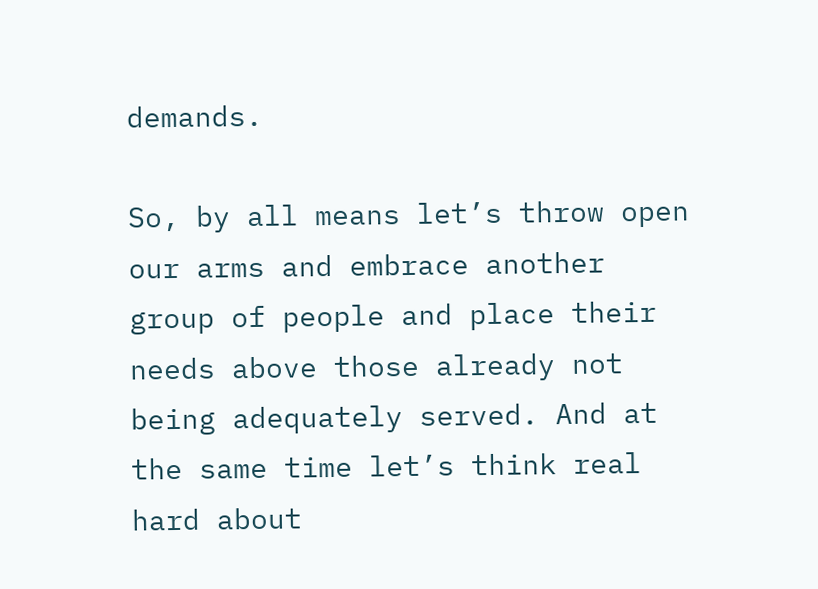demands.

So, by all means let’s throw open our arms and embrace another group of people and place their needs above those already not being adequately served. And at the same time let’s think real hard about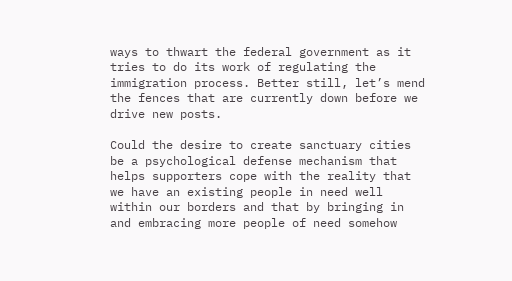ways to thwart the federal government as it tries to do its work of regulating the immigration process. Better still, let’s mend the fences that are currently down before we drive new posts.

Could the desire to create sanctuary cities be a psychological defense mechanism that helps supporters cope with the reality that we have an existing people in need well within our borders and that by bringing in and embracing more people of need somehow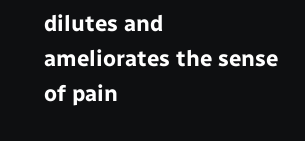dilutes and ameliorates the sense of pain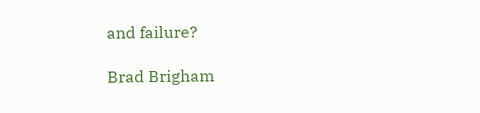and failure?

Brad Brigham